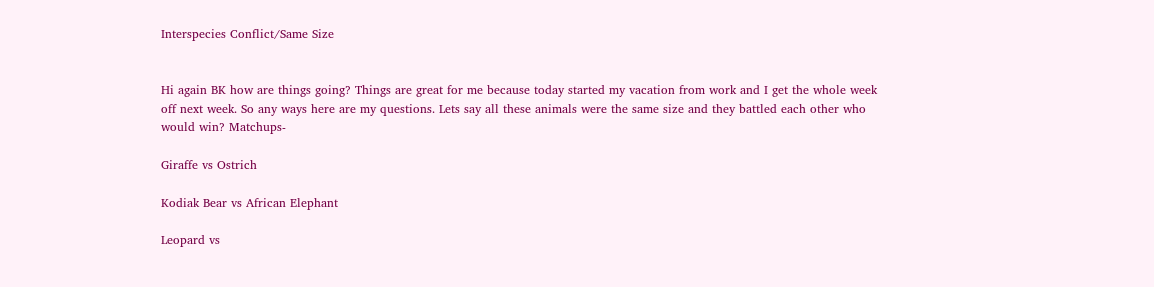Interspecies Conflict/Same Size


Hi again BK how are things going? Things are great for me because today started my vacation from work and I get the whole week off next week. So any ways here are my questions. Lets say all these animals were the same size and they battled each other who would win? Matchups-

Giraffe vs Ostrich

Kodiak Bear vs African Elephant

Leopard vs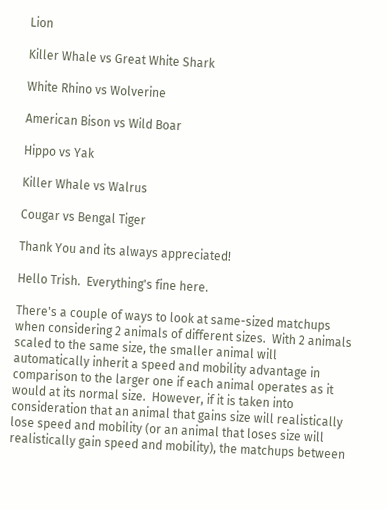Lion

Killer Whale vs Great White Shark

White Rhino vs Wolverine

American Bison vs Wild Boar

Hippo vs Yak

Killer Whale vs Walrus

Cougar vs Bengal Tiger

Thank You and its always appreciated!

Hello Trish.  Everything's fine here.

There's a couple of ways to look at same-sized matchups when considering 2 animals of different sizes.  With 2 animals scaled to the same size, the smaller animal will automatically inherit a speed and mobility advantage in comparison to the larger one if each animal operates as it would at its normal size.  However, if it is taken into consideration that an animal that gains size will realistically lose speed and mobility (or an animal that loses size will realistically gain speed and mobility), the matchups between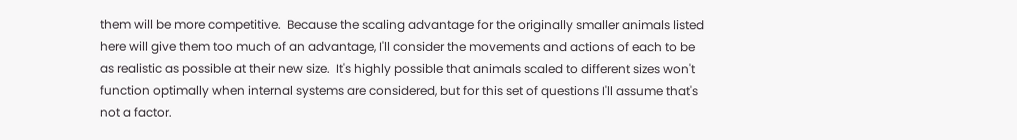them will be more competitive.  Because the scaling advantage for the originally smaller animals listed here will give them too much of an advantage, I'll consider the movements and actions of each to be as realistic as possible at their new size.  It's highly possible that animals scaled to different sizes won't function optimally when internal systems are considered, but for this set of questions I'll assume that's not a factor.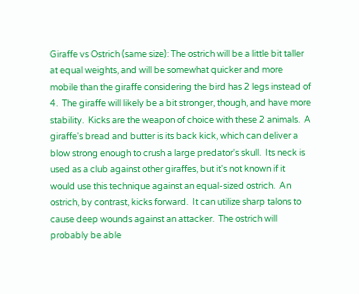Giraffe vs Ostrich (same size): The ostrich will be a little bit taller at equal weights, and will be somewhat quicker and more mobile than the giraffe considering the bird has 2 legs instead of 4.  The giraffe will likely be a bit stronger, though, and have more stability.  Kicks are the weapon of choice with these 2 animals.  A giraffe's bread and butter is its back kick, which can deliver a blow strong enough to crush a large predator's skull.  Its neck is used as a club against other giraffes, but it's not known if it would use this technique against an equal-sized ostrich.  An ostrich, by contrast, kicks forward.  It can utilize sharp talons to cause deep wounds against an attacker.  The ostrich will probably be able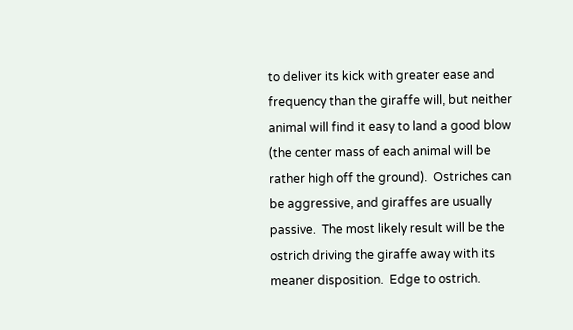to deliver its kick with greater ease and frequency than the giraffe will, but neither animal will find it easy to land a good blow (the center mass of each animal will be rather high off the ground).  Ostriches can be aggressive, and giraffes are usually passive.  The most likely result will be the ostrich driving the giraffe away with its meaner disposition.  Edge to ostrich.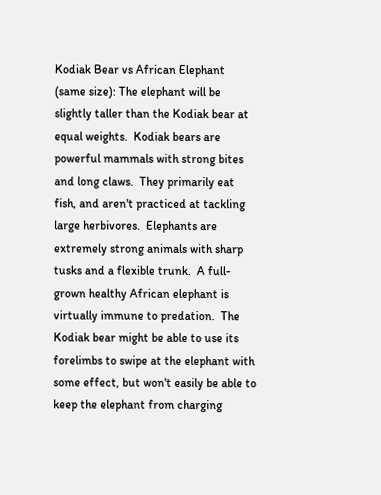Kodiak Bear vs African Elephant (same size): The elephant will be slightly taller than the Kodiak bear at equal weights.  Kodiak bears are powerful mammals with strong bites and long claws.  They primarily eat fish, and aren't practiced at tackling large herbivores.  Elephants are extremely strong animals with sharp tusks and a flexible trunk.  A full-grown healthy African elephant is virtually immune to predation.  The Kodiak bear might be able to use its forelimbs to swipe at the elephant with some effect, but won't easily be able to keep the elephant from charging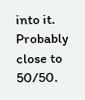into it.  Probably close to 50/50.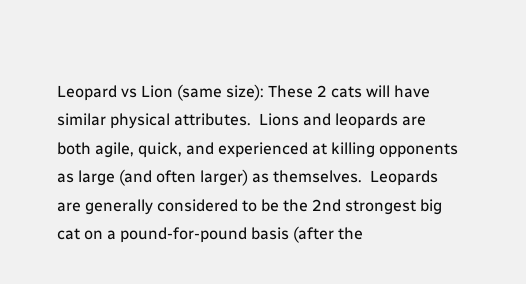Leopard vs Lion (same size): These 2 cats will have similar physical attributes.  Lions and leopards are both agile, quick, and experienced at killing opponents as large (and often larger) as themselves.  Leopards are generally considered to be the 2nd strongest big cat on a pound-for-pound basis (after the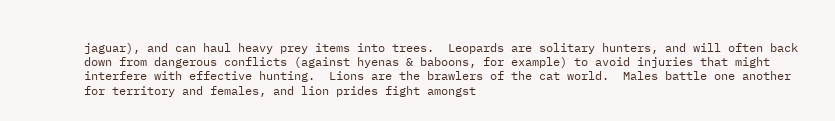jaguar), and can haul heavy prey items into trees.  Leopards are solitary hunters, and will often back down from dangerous conflicts (against hyenas & baboons, for example) to avoid injuries that might interfere with effective hunting.  Lions are the brawlers of the cat world.  Males battle one another for territory and females, and lion prides fight amongst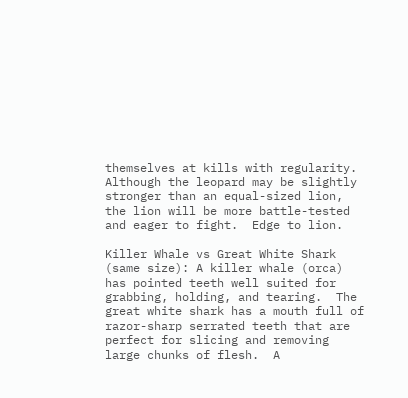themselves at kills with regularity.  Although the leopard may be slightly stronger than an equal-sized lion, the lion will be more battle-tested and eager to fight.  Edge to lion.

Killer Whale vs Great White Shark (same size): A killer whale (orca) has pointed teeth well suited for grabbing, holding, and tearing.  The great white shark has a mouth full of razor-sharp serrated teeth that are perfect for slicing and removing large chunks of flesh.  A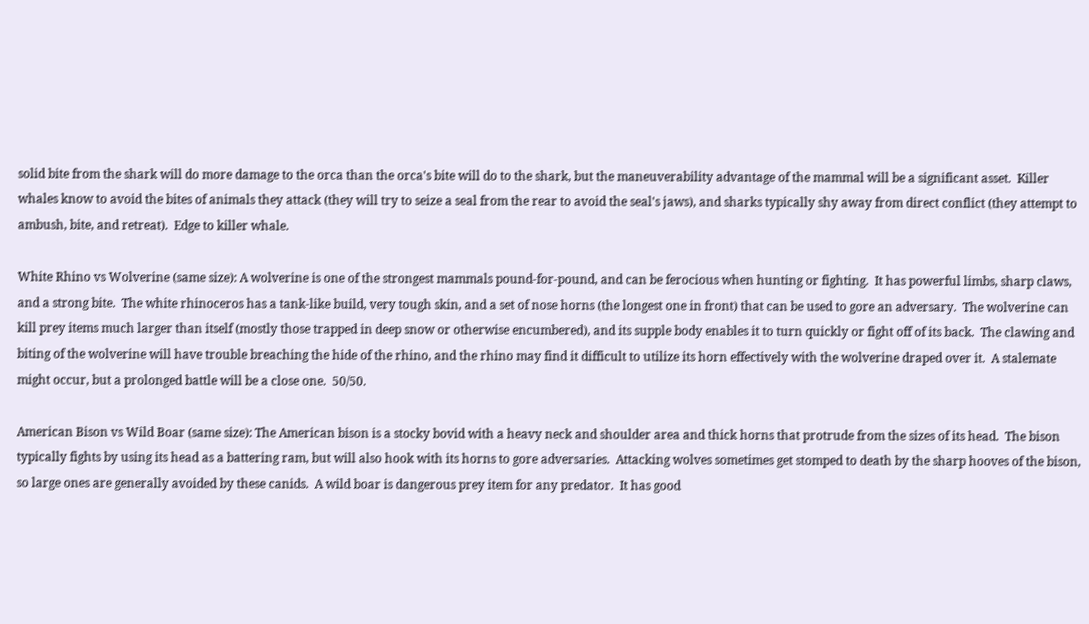solid bite from the shark will do more damage to the orca than the orca's bite will do to the shark, but the maneuverability advantage of the mammal will be a significant asset.  Killer whales know to avoid the bites of animals they attack (they will try to seize a seal from the rear to avoid the seal's jaws), and sharks typically shy away from direct conflict (they attempt to ambush, bite, and retreat).  Edge to killer whale.

White Rhino vs Wolverine (same size): A wolverine is one of the strongest mammals pound-for-pound, and can be ferocious when hunting or fighting.  It has powerful limbs, sharp claws, and a strong bite.  The white rhinoceros has a tank-like build, very tough skin, and a set of nose horns (the longest one in front) that can be used to gore an adversary.  The wolverine can kill prey items much larger than itself (mostly those trapped in deep snow or otherwise encumbered), and its supple body enables it to turn quickly or fight off of its back.  The clawing and biting of the wolverine will have trouble breaching the hide of the rhino, and the rhino may find it difficult to utilize its horn effectively with the wolverine draped over it.  A stalemate might occur, but a prolonged battle will be a close one.  50/50.

American Bison vs Wild Boar (same size): The American bison is a stocky bovid with a heavy neck and shoulder area and thick horns that protrude from the sizes of its head.  The bison typically fights by using its head as a battering ram, but will also hook with its horns to gore adversaries.  Attacking wolves sometimes get stomped to death by the sharp hooves of the bison, so large ones are generally avoided by these canids.  A wild boar is dangerous prey item for any predator.  It has good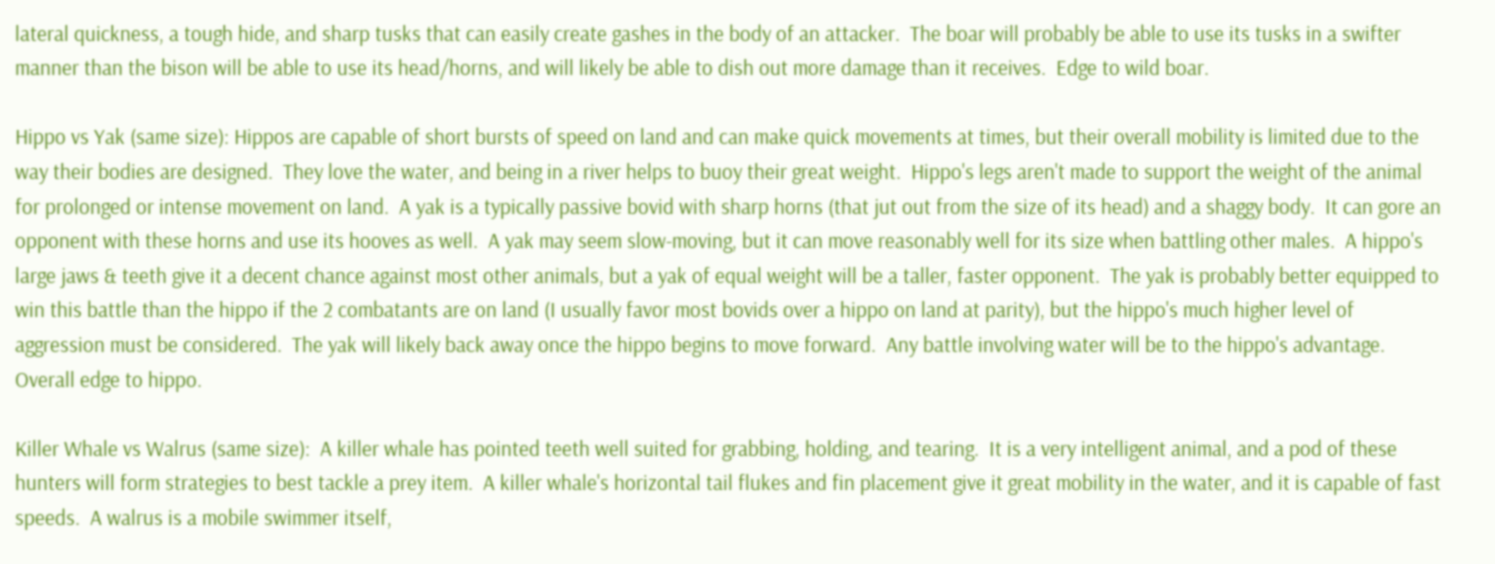lateral quickness, a tough hide, and sharp tusks that can easily create gashes in the body of an attacker.  The boar will probably be able to use its tusks in a swifter manner than the bison will be able to use its head/horns, and will likely be able to dish out more damage than it receives.  Edge to wild boar.

Hippo vs Yak (same size): Hippos are capable of short bursts of speed on land and can make quick movements at times, but their overall mobility is limited due to the way their bodies are designed.  They love the water, and being in a river helps to buoy their great weight.  Hippo's legs aren't made to support the weight of the animal for prolonged or intense movement on land.  A yak is a typically passive bovid with sharp horns (that jut out from the size of its head) and a shaggy body.  It can gore an opponent with these horns and use its hooves as well.  A yak may seem slow-moving, but it can move reasonably well for its size when battling other males.  A hippo's large jaws & teeth give it a decent chance against most other animals, but a yak of equal weight will be a taller, faster opponent.  The yak is probably better equipped to win this battle than the hippo if the 2 combatants are on land (I usually favor most bovids over a hippo on land at parity), but the hippo's much higher level of aggression must be considered.  The yak will likely back away once the hippo begins to move forward.  Any battle involving water will be to the hippo's advantage.  Overall edge to hippo.

Killer Whale vs Walrus (same size):  A killer whale has pointed teeth well suited for grabbing, holding, and tearing.  It is a very intelligent animal, and a pod of these hunters will form strategies to best tackle a prey item.  A killer whale's horizontal tail flukes and fin placement give it great mobility in the water, and it is capable of fast speeds.  A walrus is a mobile swimmer itself,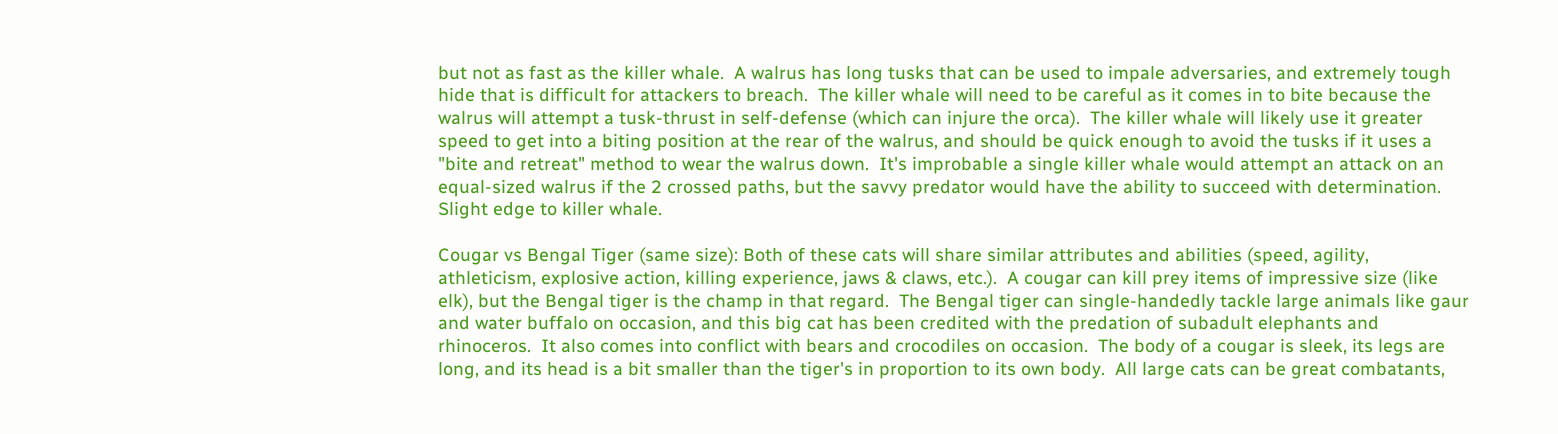but not as fast as the killer whale.  A walrus has long tusks that can be used to impale adversaries, and extremely tough hide that is difficult for attackers to breach.  The killer whale will need to be careful as it comes in to bite because the walrus will attempt a tusk-thrust in self-defense (which can injure the orca).  The killer whale will likely use it greater speed to get into a biting position at the rear of the walrus, and should be quick enough to avoid the tusks if it uses a "bite and retreat" method to wear the walrus down.  It's improbable a single killer whale would attempt an attack on an equal-sized walrus if the 2 crossed paths, but the savvy predator would have the ability to succeed with determination.  Slight edge to killer whale.

Cougar vs Bengal Tiger (same size): Both of these cats will share similar attributes and abilities (speed, agility, athleticism, explosive action, killing experience, jaws & claws, etc.).  A cougar can kill prey items of impressive size (like elk), but the Bengal tiger is the champ in that regard.  The Bengal tiger can single-handedly tackle large animals like gaur and water buffalo on occasion, and this big cat has been credited with the predation of subadult elephants and rhinoceros.  It also comes into conflict with bears and crocodiles on occasion.  The body of a cougar is sleek, its legs are long, and its head is a bit smaller than the tiger's in proportion to its own body.  All large cats can be great combatants,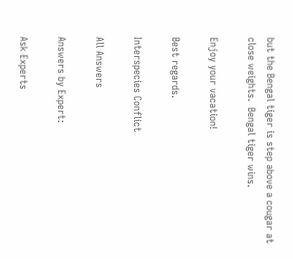but the Bengal tiger is step above a cougar at close weights.  Bengal tiger wins.

Enjoy your vacation!

Best regards.

Interspecies Conflict

All Answers

Answers by Expert:

Ask Experts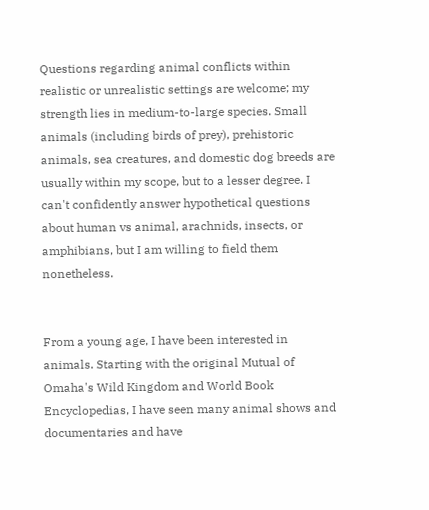Questions regarding animal conflicts within realistic or unrealistic settings are welcome; my strength lies in medium-to-large species. Small animals (including birds of prey), prehistoric animals, sea creatures, and domestic dog breeds are usually within my scope, but to a lesser degree. I can't confidently answer hypothetical questions about human vs animal, arachnids, insects, or amphibians, but I am willing to field them nonetheless.


From a young age, I have been interested in animals. Starting with the original Mutual of Omaha's Wild Kingdom and World Book Encyclopedias, I have seen many animal shows and documentaries and have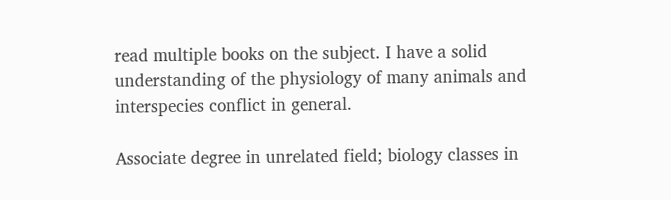read multiple books on the subject. I have a solid understanding of the physiology of many animals and interspecies conflict in general.

Associate degree in unrelated field; biology classes in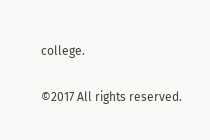college.

©2017 All rights reserved.